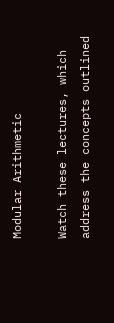Modular Arithmetic

Watch these lectures, which address the concepts outlined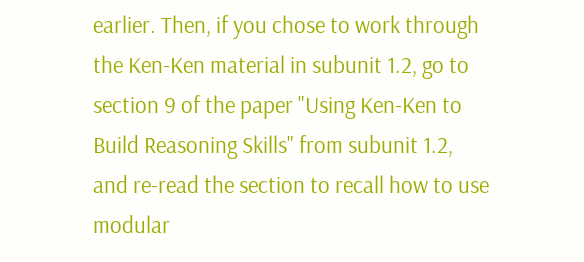earlier. Then, if you chose to work through the Ken-Ken material in subunit 1.2, go to section 9 of the paper "Using Ken-Ken to Build Reasoning Skills" from subunit 1.2, and re-read the section to recall how to use modular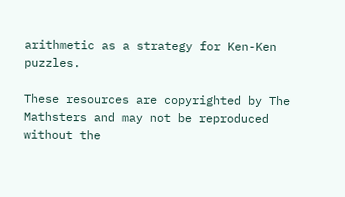arithmetic as a strategy for Ken-Ken puzzles.

These resources are copyrighted by The Mathsters and may not be reproduced without the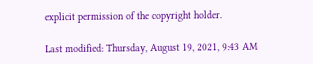explicit permission of the copyright holder.

Last modified: Thursday, August 19, 2021, 9:43 AM